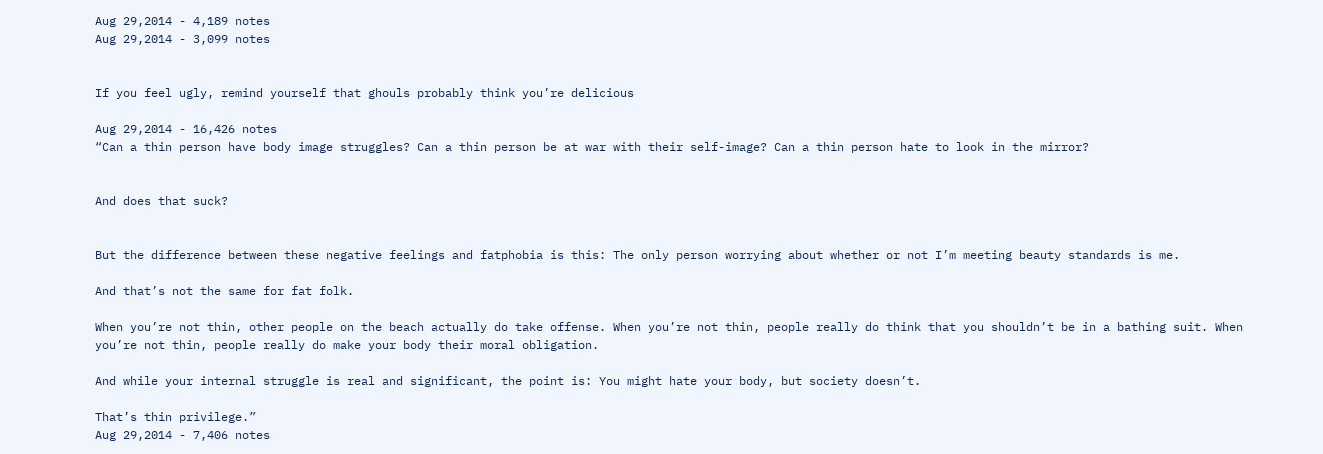Aug 29,2014 - 4,189 notes
Aug 29,2014 - 3,099 notes


If you feel ugly, remind yourself that ghouls probably think you’re delicious

Aug 29,2014 - 16,426 notes
“Can a thin person have body image struggles? Can a thin person be at war with their self-image? Can a thin person hate to look in the mirror?


And does that suck?


But the difference between these negative feelings and fatphobia is this: The only person worrying about whether or not I’m meeting beauty standards is me.

And that’s not the same for fat folk.

When you’re not thin, other people on the beach actually do take offense. When you’re not thin, people really do think that you shouldn’t be in a bathing suit. When you’re not thin, people really do make your body their moral obligation.

And while your internal struggle is real and significant, the point is: You might hate your body, but society doesn’t.

That’s thin privilege.”
Aug 29,2014 - 7,406 notes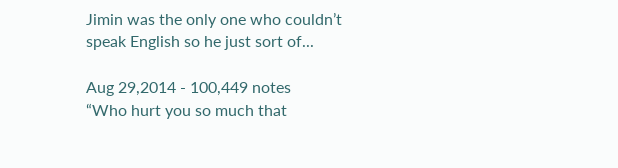Jimin was the only one who couldn’t speak English so he just sort of...

Aug 29,2014 - 100,449 notes
“Who hurt you so much that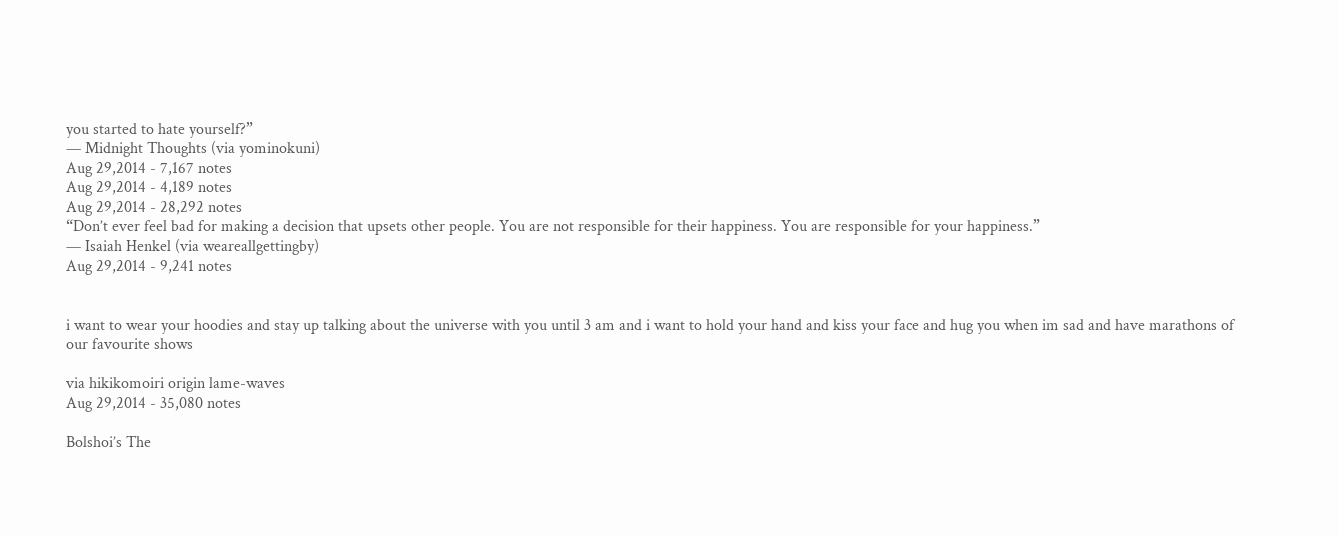you started to hate yourself?”
— Midnight Thoughts (via yominokuni)
Aug 29,2014 - 7,167 notes
Aug 29,2014 - 4,189 notes
Aug 29,2014 - 28,292 notes
“Don’t ever feel bad for making a decision that upsets other people. You are not responsible for their happiness. You are responsible for your happiness.”
— Isaiah Henkel (via weareallgettingby)
Aug 29,2014 - 9,241 notes


i want to wear your hoodies and stay up talking about the universe with you until 3 am and i want to hold your hand and kiss your face and hug you when im sad and have marathons of our favourite shows

via hikikomoiri origin lame-waves
Aug 29,2014 - 35,080 notes

Bolshoi’s The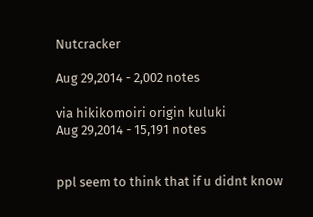Nutcracker

Aug 29,2014 - 2,002 notes

via hikikomoiri origin kuluki
Aug 29,2014 - 15,191 notes


ppl seem to think that if u didnt know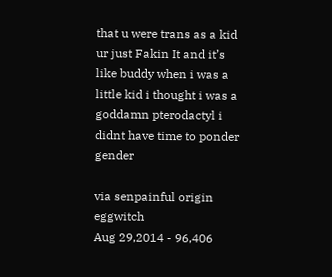that u were trans as a kid ur just Fakin It and it’s like buddy when i was a little kid i thought i was a goddamn pterodactyl i didnt have time to ponder gender

via senpainful origin eggwitch
Aug 29,2014 - 96,406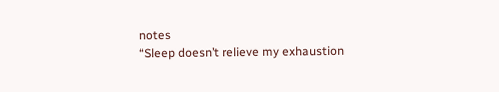notes
“Sleep doesn’t relieve my exhaustion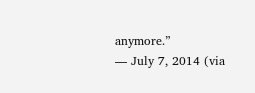anymore.”
— July 7, 2014 (via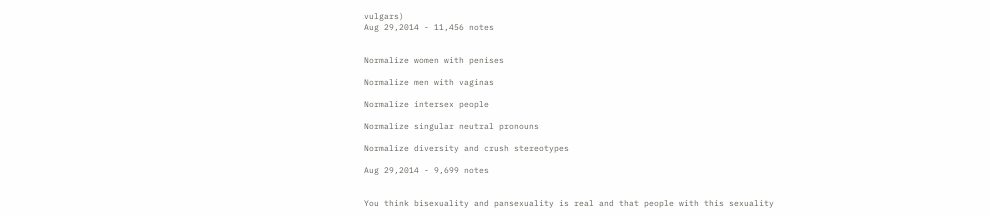vulgars)
Aug 29,2014 - 11,456 notes


Normalize women with penises

Normalize men with vaginas

Normalize intersex people

Normalize singular neutral pronouns

Normalize diversity and crush stereotypes

Aug 29,2014 - 9,699 notes


You think bisexuality and pansexuality is real and that people with this sexuality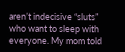aren’t indecisive “sluts” who want to sleep with everyone. My mom told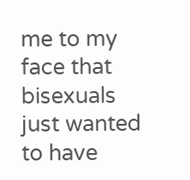me to my face that bisexuals just wanted to have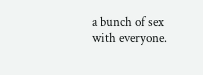a bunch of sex with everyone.